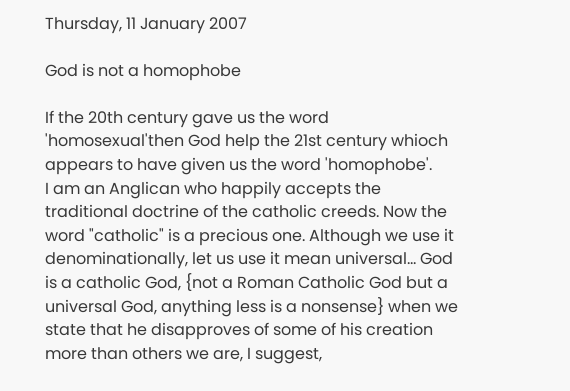Thursday, 11 January 2007

God is not a homophobe

If the 20th century gave us the word 'homosexual'then God help the 21st century whioch appears to have given us the word 'homophobe'.
I am an Anglican who happily accepts the traditional doctrine of the catholic creeds. Now the word "catholic" is a precious one. Although we use it denominationally, let us use it mean universal... God is a catholic God, {not a Roman Catholic God but a universal God, anything less is a nonsense} when we state that he disapproves of some of his creation more than others we are, I suggest,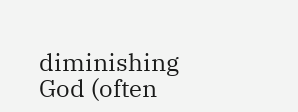diminishing God (often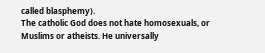called blasphemy).
The catholic God does not hate homosexuals, or Muslims or atheists. He universally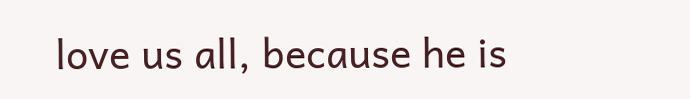love us all, because he is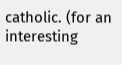catholic. (for an interesting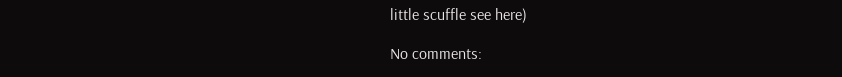little scuffle see here)

No comments: